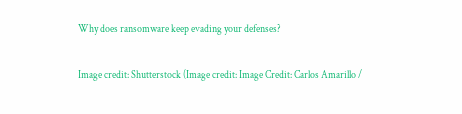Why does ransomware keep evading your defenses?

Image credit: Shutterstock (Image credit: Image Credit: Carlos Amarillo /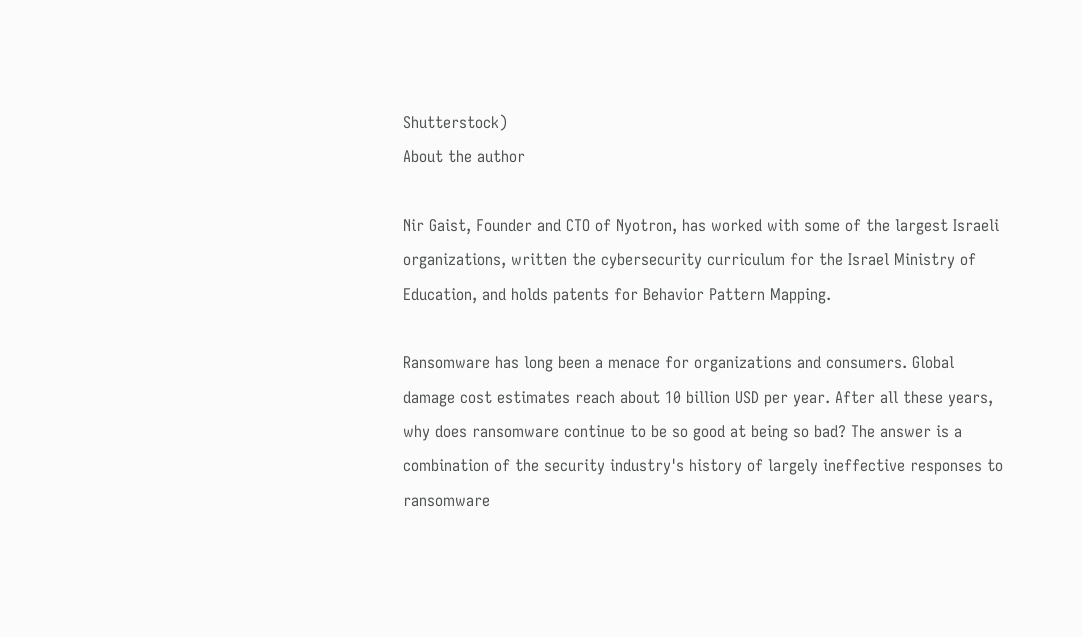Shutterstock)
About the author

Nir Gaist, Founder and CTO of Nyotron, has worked with some of the largest Israeli organizations, written the cybersecurity curriculum for the Israel Ministry of Education, and holds patents for Behavior Pattern Mapping.

Ransomware has long been a menace for organizations and consumers. Global damage cost estimates reach about 10 billion USD per year. After all these years, why does ransomware continue to be so good at being so bad? The answer is a combination of the security industry's history of largely ineffective responses to ransomware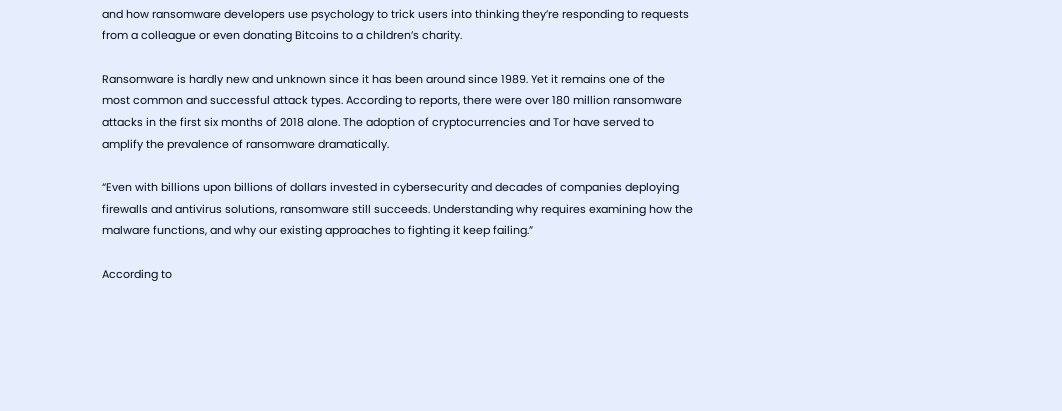and how ransomware developers use psychology to trick users into thinking they’re responding to requests from a colleague or even donating Bitcoins to a children’s charity.

Ransomware is hardly new and unknown since it has been around since 1989. Yet it remains one of the most common and successful attack types. According to reports, there were over 180 million ransomware attacks in the first six months of 2018 alone. The adoption of cryptocurrencies and Tor have served to amplify the prevalence of ransomware dramatically.

“Even with billions upon billions of dollars invested in cybersecurity and decades of companies deploying firewalls and antivirus solutions, ransomware still succeeds. Understanding why requires examining how the malware functions, and why our existing approaches to fighting it keep failing.”

According to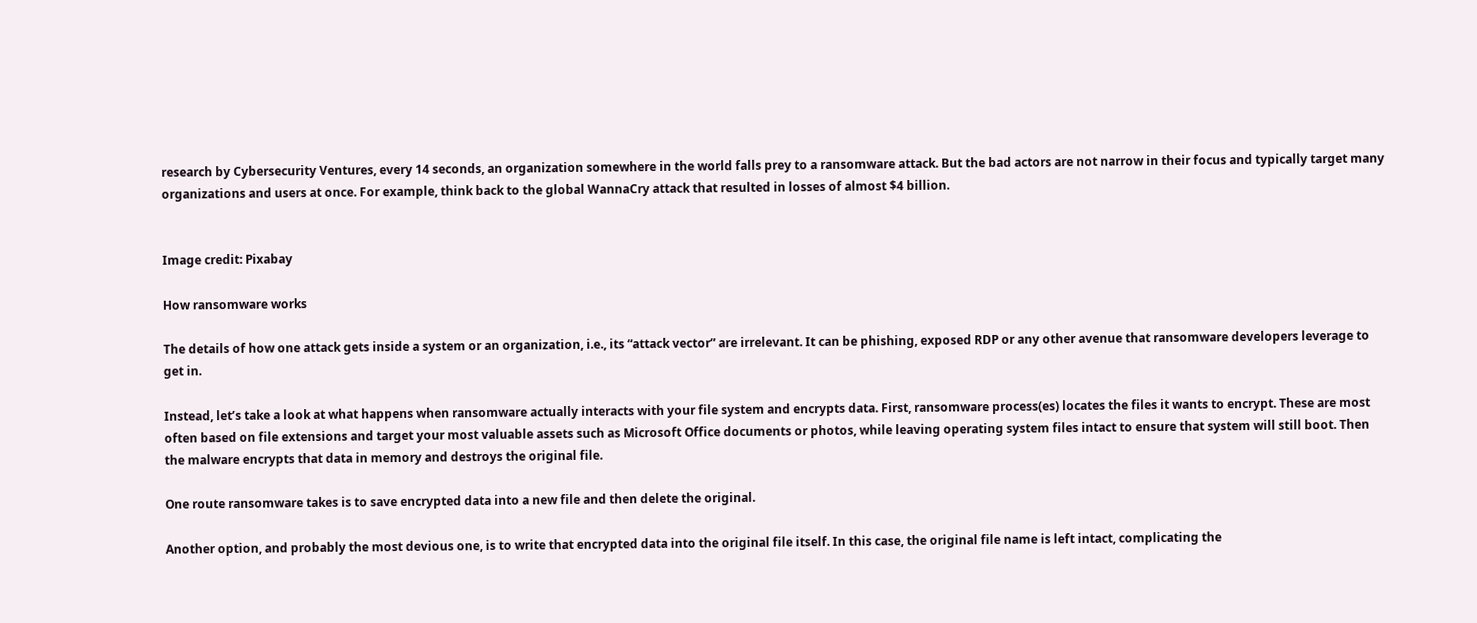research by Cybersecurity Ventures, every 14 seconds, an organization somewhere in the world falls prey to a ransomware attack. But the bad actors are not narrow in their focus and typically target many organizations and users at once. For example, think back to the global WannaCry attack that resulted in losses of almost $4 billion.


Image credit: Pixabay

How ransomware works

The details of how one attack gets inside a system or an organization, i.e., its “attack vector” are irrelevant. It can be phishing, exposed RDP or any other avenue that ransomware developers leverage to get in.

Instead, let’s take a look at what happens when ransomware actually interacts with your file system and encrypts data. First, ransomware process(es) locates the files it wants to encrypt. These are most often based on file extensions and target your most valuable assets such as Microsoft Office documents or photos, while leaving operating system files intact to ensure that system will still boot. Then the malware encrypts that data in memory and destroys the original file.

One route ransomware takes is to save encrypted data into a new file and then delete the original.

Another option, and probably the most devious one, is to write that encrypted data into the original file itself. In this case, the original file name is left intact, complicating the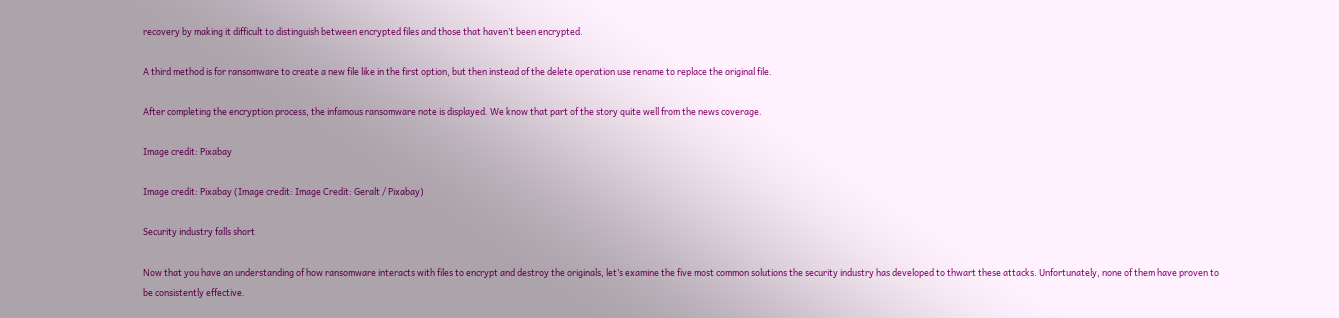recovery by making it difficult to distinguish between encrypted files and those that haven’t been encrypted.

A third method is for ransomware to create a new file like in the first option, but then instead of the delete operation use rename to replace the original file.

After completing the encryption process, the infamous ransomware note is displayed. We know that part of the story quite well from the news coverage.

Image credit: Pixabay

Image credit: Pixabay (Image credit: Image Credit: Geralt / Pixabay)

Security industry falls short

Now that you have an understanding of how ransomware interacts with files to encrypt and destroy the originals, let’s examine the five most common solutions the security industry has developed to thwart these attacks. Unfortunately, none of them have proven to be consistently effective.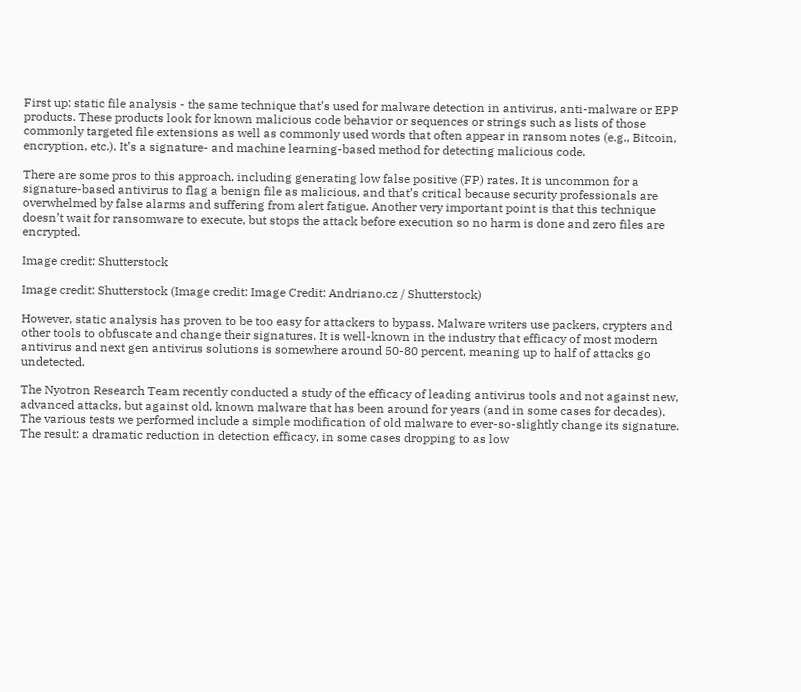First up: static file analysis - the same technique that’s used for malware detection in antivirus, anti-malware or EPP products. These products look for known malicious code behavior or sequences or strings such as lists of those commonly targeted file extensions as well as commonly used words that often appear in ransom notes (e.g., Bitcoin, encryption, etc.). It’s a signature- and machine learning-based method for detecting malicious code.

There are some pros to this approach, including generating low false positive (FP) rates. It is uncommon for a signature-based antivirus to flag a benign file as malicious, and that’s critical because security professionals are overwhelmed by false alarms and suffering from alert fatigue. Another very important point is that this technique doesn’t wait for ransomware to execute, but stops the attack before execution so no harm is done and zero files are encrypted.

Image credit: Shutterstock

Image credit: Shutterstock (Image credit: Image Credit: Andriano.cz / Shutterstock)

However, static analysis has proven to be too easy for attackers to bypass. Malware writers use packers, crypters and other tools to obfuscate and change their signatures. It is well-known in the industry that efficacy of most modern antivirus and next gen antivirus solutions is somewhere around 50-80 percent, meaning up to half of attacks go undetected.

The Nyotron Research Team recently conducted a study of the efficacy of leading antivirus tools and not against new, advanced attacks, but against old, known malware that has been around for years (and in some cases for decades). The various tests we performed include a simple modification of old malware to ever-so-slightly change its signature. The result: a dramatic reduction in detection efficacy, in some cases dropping to as low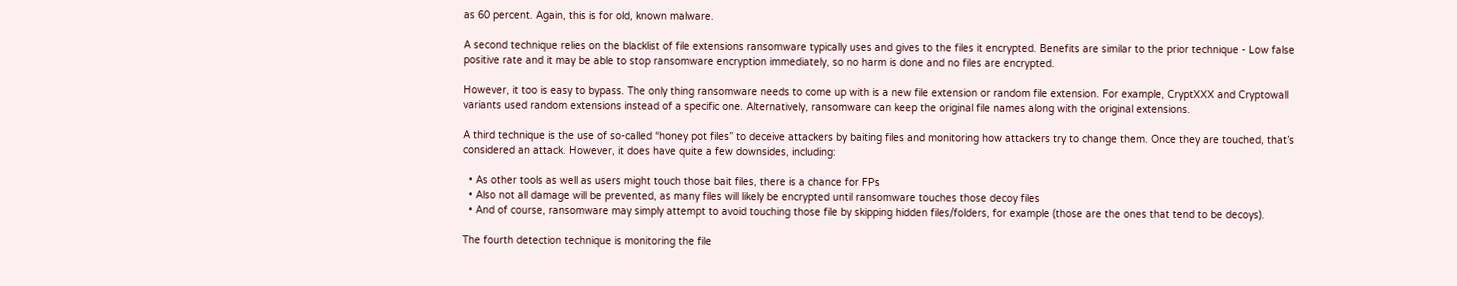as 60 percent. Again, this is for old, known malware.

A second technique relies on the blacklist of file extensions ransomware typically uses and gives to the files it encrypted. Benefits are similar to the prior technique - Low false positive rate and it may be able to stop ransomware encryption immediately, so no harm is done and no files are encrypted.

However, it too is easy to bypass. The only thing ransomware needs to come up with is a new file extension or random file extension. For example, CryptXXX and Cryptowall variants used random extensions instead of a specific one. Alternatively, ransomware can keep the original file names along with the original extensions.

A third technique is the use of so-called “honey pot files” to deceive attackers by baiting files and monitoring how attackers try to change them. Once they are touched, that’s considered an attack. However, it does have quite a few downsides, including:

  • As other tools as well as users might touch those bait files, there is a chance for FPs
  • Also not all damage will be prevented, as many files will likely be encrypted until ransomware touches those decoy files
  • And of course, ransomware may simply attempt to avoid touching those file by skipping hidden files/folders, for example (those are the ones that tend to be decoys).

The fourth detection technique is monitoring the file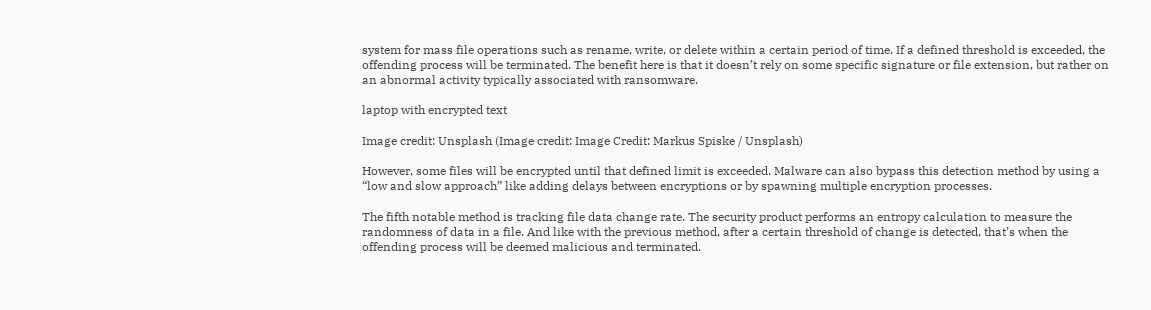system for mass file operations such as rename, write, or delete within a certain period of time. If a defined threshold is exceeded, the offending process will be terminated. The benefit here is that it doesn’t rely on some specific signature or file extension, but rather on an abnormal activity typically associated with ransomware.

laptop with encrypted text

Image credit: Unsplash (Image credit: Image Credit: Markus Spiske / Unsplash)

However, some files will be encrypted until that defined limit is exceeded. Malware can also bypass this detection method by using a “low and slow approach” like adding delays between encryptions or by spawning multiple encryption processes.

The fifth notable method is tracking file data change rate. The security product performs an entropy calculation to measure the randomness of data in a file. And like with the previous method, after a certain threshold of change is detected, that’s when the offending process will be deemed malicious and terminated.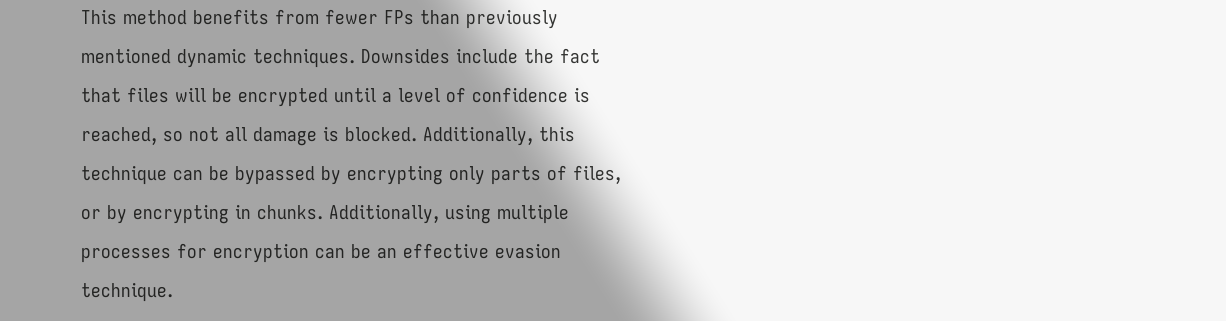This method benefits from fewer FPs than previously mentioned dynamic techniques. Downsides include the fact that files will be encrypted until a level of confidence is reached, so not all damage is blocked. Additionally, this technique can be bypassed by encrypting only parts of files, or by encrypting in chunks. Additionally, using multiple processes for encryption can be an effective evasion technique.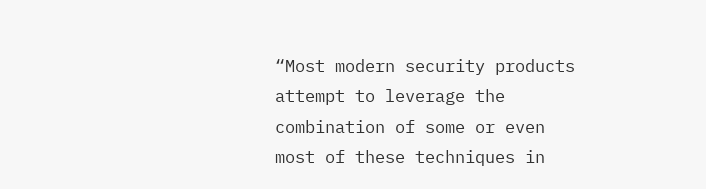“Most modern security products attempt to leverage the combination of some or even most of these techniques in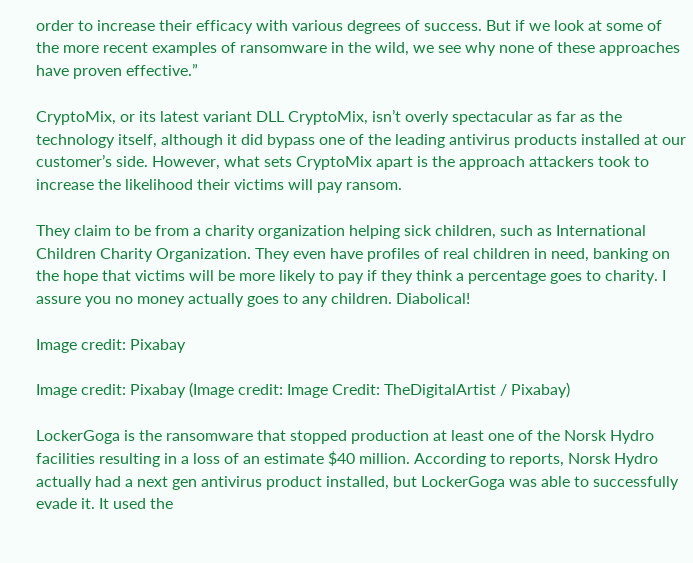order to increase their efficacy with various degrees of success. But if we look at some of the more recent examples of ransomware in the wild, we see why none of these approaches have proven effective.”

CryptoMix, or its latest variant DLL CryptoMix, isn’t overly spectacular as far as the technology itself, although it did bypass one of the leading antivirus products installed at our customer’s side. However, what sets CryptoMix apart is the approach attackers took to increase the likelihood their victims will pay ransom.

They claim to be from a charity organization helping sick children, such as International Children Charity Organization. They even have profiles of real children in need, banking on the hope that victims will be more likely to pay if they think a percentage goes to charity. I assure you no money actually goes to any children. Diabolical!

Image credit: Pixabay

Image credit: Pixabay (Image credit: Image Credit: TheDigitalArtist / Pixabay)

LockerGoga is the ransomware that stopped production at least one of the Norsk Hydro facilities resulting in a loss of an estimate $40 million. According to reports, Norsk Hydro actually had a next gen antivirus product installed, but LockerGoga was able to successfully evade it. It used the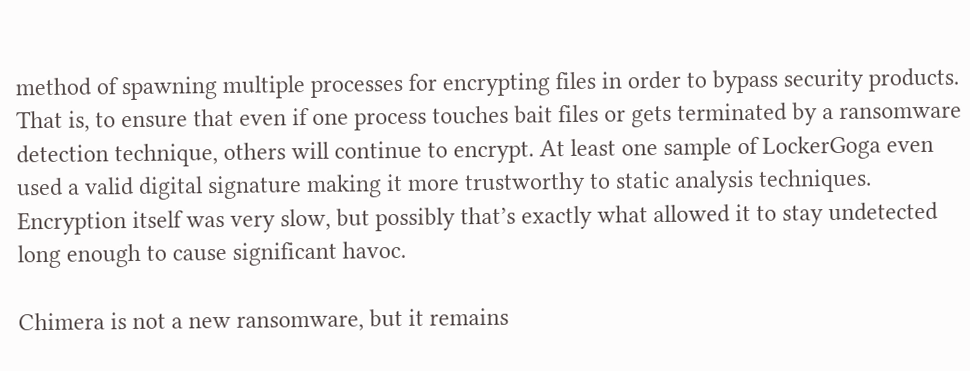method of spawning multiple processes for encrypting files in order to bypass security products. That is, to ensure that even if one process touches bait files or gets terminated by a ransomware detection technique, others will continue to encrypt. At least one sample of LockerGoga even used a valid digital signature making it more trustworthy to static analysis techniques. Encryption itself was very slow, but possibly that’s exactly what allowed it to stay undetected long enough to cause significant havoc.

Chimera is not a new ransomware, but it remains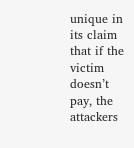unique in its claim that if the victim doesn’t pay, the attackers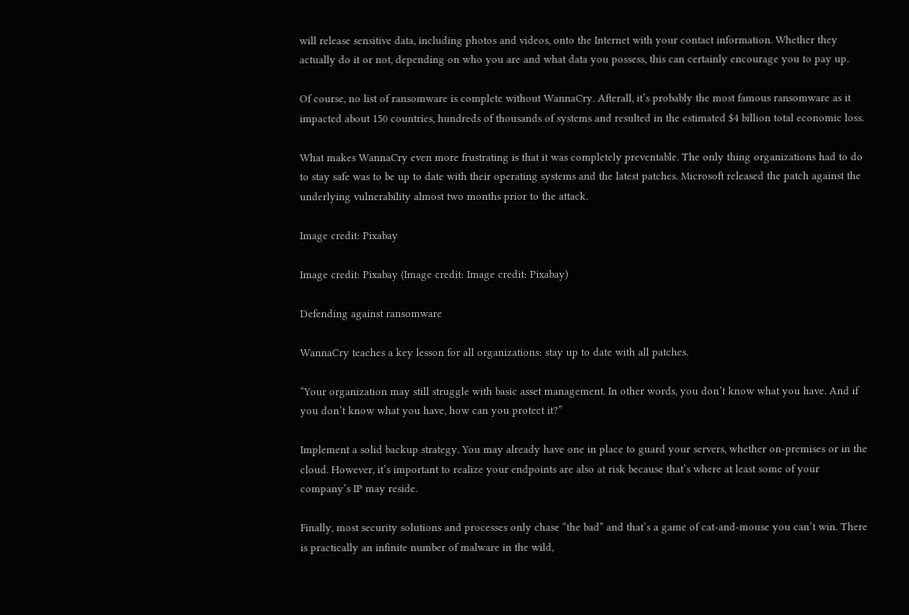will release sensitive data, including photos and videos, onto the Internet with your contact information. Whether they actually do it or not, depending on who you are and what data you possess, this can certainly encourage you to pay up.

Of course, no list of ransomware is complete without WannaCry. Afterall, it’s probably the most famous ransomware as it impacted about 150 countries, hundreds of thousands of systems and resulted in the estimated $4 billion total economic loss.

What makes WannaCry even more frustrating is that it was completely preventable. The only thing organizations had to do to stay safe was to be up to date with their operating systems and the latest patches. Microsoft released the patch against the underlying vulnerability almost two months prior to the attack.

Image credit: Pixabay

Image credit: Pixabay (Image credit: Image credit: Pixabay)

Defending against ransomware

WannaCry teaches a key lesson for all organizations: stay up to date with all patches.

“Your organization may still struggle with basic asset management. In other words, you don’t know what you have. And if you don’t know what you have, how can you protect it?”

Implement a solid backup strategy. You may already have one in place to guard your servers, whether on-premises or in the cloud. However, it’s important to realize your endpoints are also at risk because that’s where at least some of your company’s IP may reside.

Finally, most security solutions and processes only chase “the bad” and that’s a game of cat-and-mouse you can’t win. There is practically an infinite number of malware in the wild,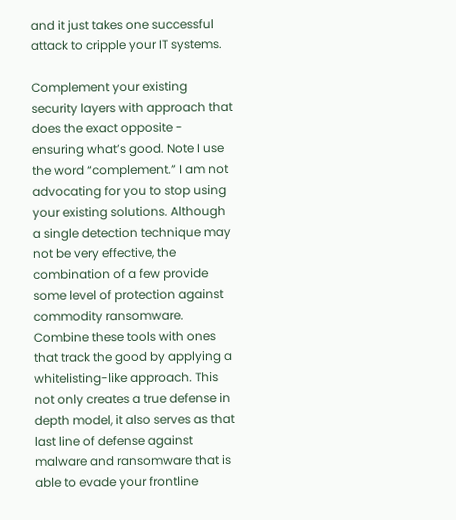and it just takes one successful attack to cripple your IT systems.

Complement your existing security layers with approach that does the exact opposite - ensuring what’s good. Note I use the word “complement.” I am not advocating for you to stop using your existing solutions. Although a single detection technique may not be very effective, the combination of a few provide some level of protection against commodity ransomware. Combine these tools with ones that track the good by applying a whitelisting-like approach. This not only creates a true defense in depth model, it also serves as that last line of defense against malware and ransomware that is able to evade your frontline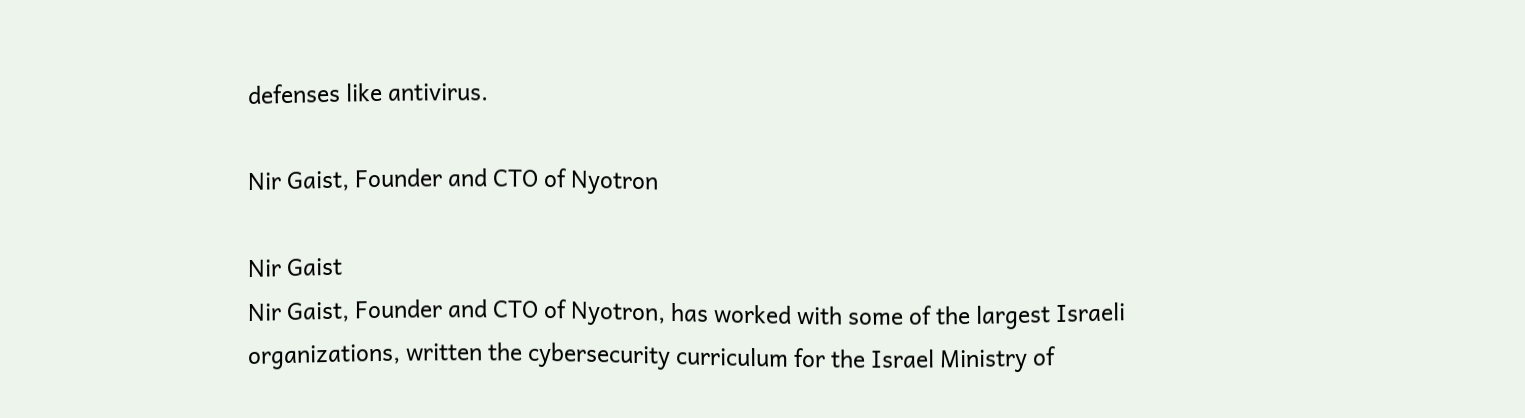defenses like antivirus.

Nir Gaist, Founder and CTO of Nyotron

Nir Gaist
Nir Gaist, Founder and CTO of Nyotron, has worked with some of the largest Israeli organizations, written the cybersecurity curriculum for the Israel Ministry of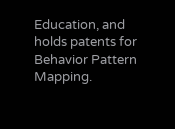Education, and holds patents for Behavior Pattern Mapping.